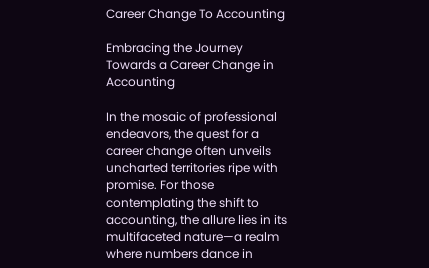Career Change To Accounting

Embracing the Journey Towards a Career Change in Accounting

In the mosaic of professional endeavors, the quest for a career change often unveils uncharted territories ripe with promise. For those contemplating the shift to accounting, the allure lies in its multifaceted nature—a realm where numbers dance in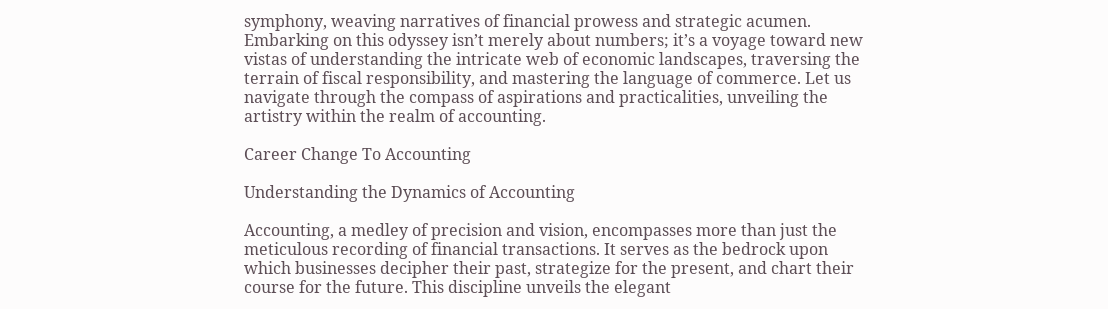symphony, weaving narratives of financial prowess and strategic acumen. Embarking on this odyssey isn’t merely about numbers; it’s a voyage toward new vistas of understanding the intricate web of economic landscapes, traversing the terrain of fiscal responsibility, and mastering the language of commerce. Let us navigate through the compass of aspirations and practicalities, unveiling the artistry within the realm of accounting.

Career Change To Accounting

Understanding the Dynamics of Accounting

Accounting, a medley of precision and vision, encompasses more than just the meticulous recording of financial transactions. It serves as the bedrock upon which businesses decipher their past, strategize for the present, and chart their course for the future. This discipline unveils the elegant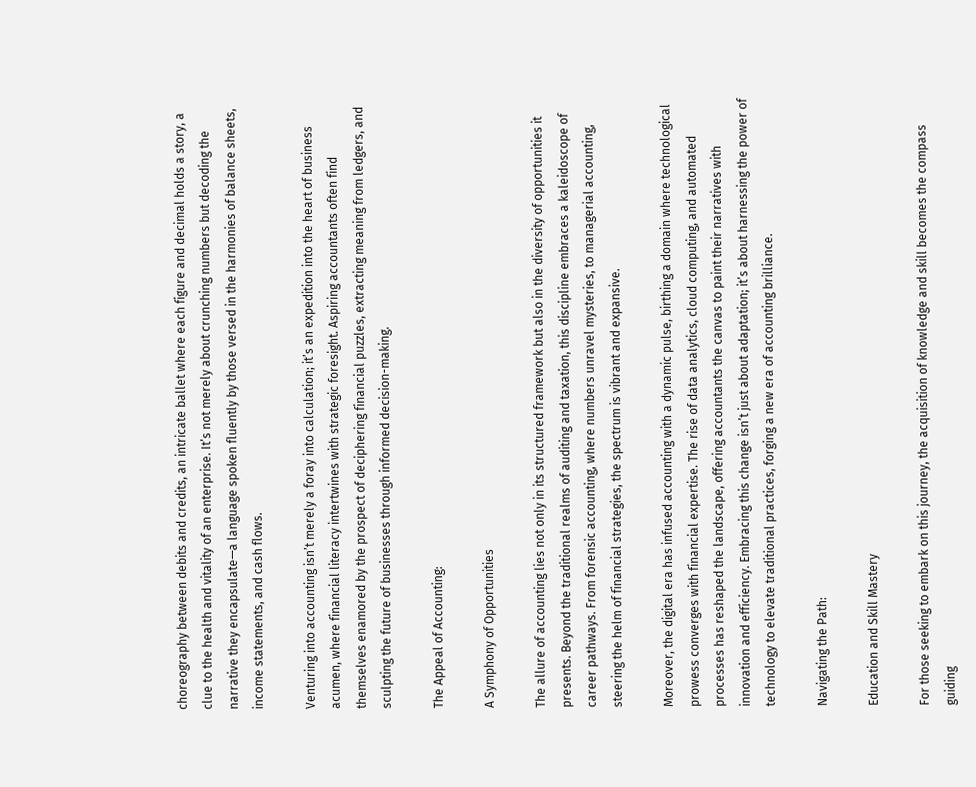choreography between debits and credits, an intricate ballet where each figure and decimal holds a story, a clue to the health and vitality of an enterprise. It’s not merely about crunching numbers but decoding the narrative they encapsulate—a language spoken fluently by those versed in the harmonies of balance sheets, income statements, and cash flows.

Venturing into accounting isn’t merely a foray into calculation; it’s an expedition into the heart of business acumen, where financial literacy intertwines with strategic foresight. Aspiring accountants often find themselves enamored by the prospect of deciphering financial puzzles, extracting meaning from ledgers, and sculpting the future of businesses through informed decision-making.

The Appeal of Accounting:

A Symphony of Opportunities

The allure of accounting lies not only in its structured framework but also in the diversity of opportunities it presents. Beyond the traditional realms of auditing and taxation, this discipline embraces a kaleidoscope of career pathways. From forensic accounting, where numbers unravel mysteries, to managerial accounting, steering the helm of financial strategies, the spectrum is vibrant and expansive.

Moreover, the digital era has infused accounting with a dynamic pulse, birthing a domain where technological prowess converges with financial expertise. The rise of data analytics, cloud computing, and automated processes has reshaped the landscape, offering accountants the canvas to paint their narratives with innovation and efficiency. Embracing this change isn’t just about adaptation; it’s about harnessing the power of technology to elevate traditional practices, forging a new era of accounting brilliance.

Navigating the Path:

Education and Skill Mastery

For those seeking to embark on this journey, the acquisition of knowledge and skill becomes the compass guiding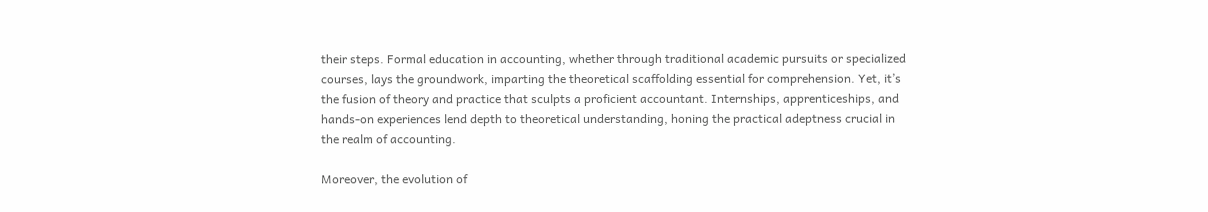their steps. Formal education in accounting, whether through traditional academic pursuits or specialized courses, lays the groundwork, imparting the theoretical scaffolding essential for comprehension. Yet, it’s the fusion of theory and practice that sculpts a proficient accountant. Internships, apprenticeships, and hands-on experiences lend depth to theoretical understanding, honing the practical adeptness crucial in the realm of accounting.

Moreover, the evolution of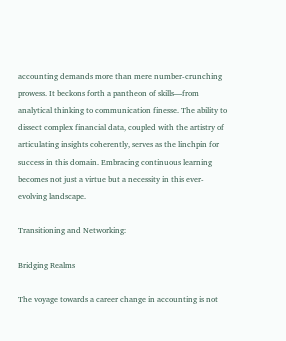accounting demands more than mere number-crunching prowess. It beckons forth a pantheon of skills—from analytical thinking to communication finesse. The ability to dissect complex financial data, coupled with the artistry of articulating insights coherently, serves as the linchpin for success in this domain. Embracing continuous learning becomes not just a virtue but a necessity in this ever-evolving landscape.

Transitioning and Networking:

Bridging Realms

The voyage towards a career change in accounting is not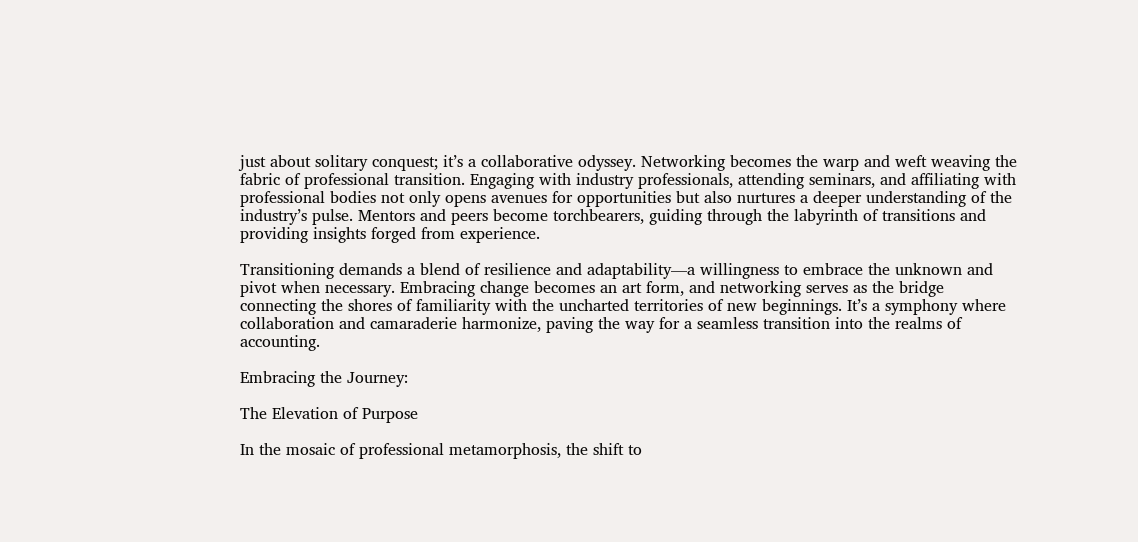just about solitary conquest; it’s a collaborative odyssey. Networking becomes the warp and weft weaving the fabric of professional transition. Engaging with industry professionals, attending seminars, and affiliating with professional bodies not only opens avenues for opportunities but also nurtures a deeper understanding of the industry’s pulse. Mentors and peers become torchbearers, guiding through the labyrinth of transitions and providing insights forged from experience.

Transitioning demands a blend of resilience and adaptability—a willingness to embrace the unknown and pivot when necessary. Embracing change becomes an art form, and networking serves as the bridge connecting the shores of familiarity with the uncharted territories of new beginnings. It’s a symphony where collaboration and camaraderie harmonize, paving the way for a seamless transition into the realms of accounting.

Embracing the Journey:

The Elevation of Purpose

In the mosaic of professional metamorphosis, the shift to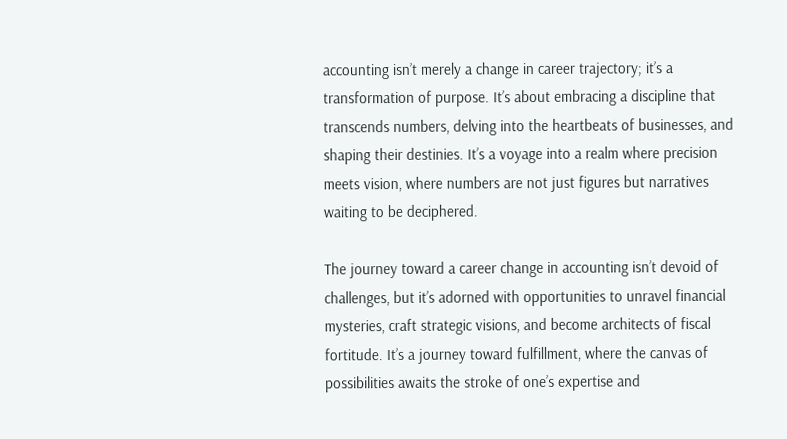accounting isn’t merely a change in career trajectory; it’s a transformation of purpose. It’s about embracing a discipline that transcends numbers, delving into the heartbeats of businesses, and shaping their destinies. It’s a voyage into a realm where precision meets vision, where numbers are not just figures but narratives waiting to be deciphered.

The journey toward a career change in accounting isn’t devoid of challenges, but it’s adorned with opportunities to unravel financial mysteries, craft strategic visions, and become architects of fiscal fortitude. It’s a journey toward fulfillment, where the canvas of possibilities awaits the stroke of one’s expertise and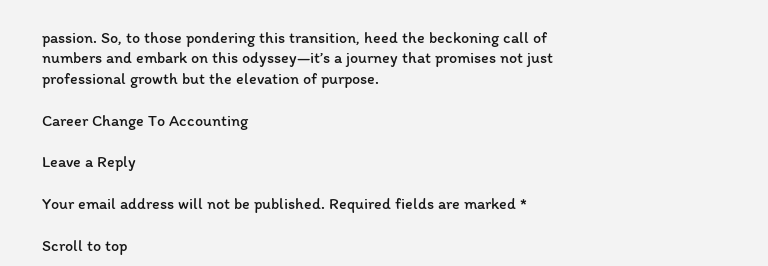passion. So, to those pondering this transition, heed the beckoning call of numbers and embark on this odyssey—it’s a journey that promises not just professional growth but the elevation of purpose.

Career Change To Accounting

Leave a Reply

Your email address will not be published. Required fields are marked *

Scroll to top